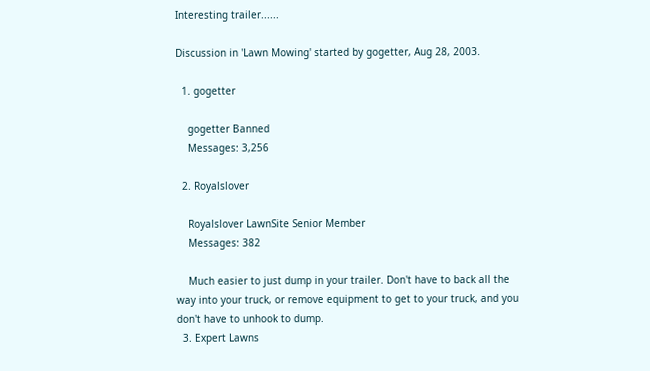Interesting trailer......

Discussion in 'Lawn Mowing' started by gogetter, Aug 28, 2003.

  1. gogetter

    gogetter Banned
    Messages: 3,256

  2. Royalslover

    Royalslover LawnSite Senior Member
    Messages: 382

    Much easier to just dump in your trailer. Don't have to back all the way into your truck, or remove equipment to get to your truck, and you don't have to unhook to dump.
  3. Expert Lawns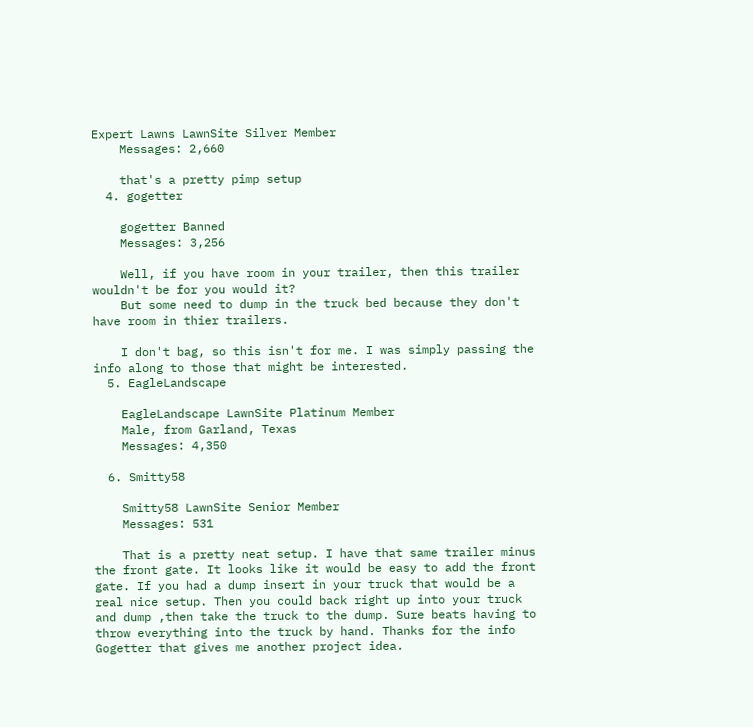Expert Lawns LawnSite Silver Member
    Messages: 2,660

    that's a pretty pimp setup
  4. gogetter

    gogetter Banned
    Messages: 3,256

    Well, if you have room in your trailer, then this trailer wouldn't be for you would it?
    But some need to dump in the truck bed because they don't have room in thier trailers.

    I don't bag, so this isn't for me. I was simply passing the info along to those that might be interested.
  5. EagleLandscape

    EagleLandscape LawnSite Platinum Member
    Male, from Garland, Texas
    Messages: 4,350

  6. Smitty58

    Smitty58 LawnSite Senior Member
    Messages: 531

    That is a pretty neat setup. I have that same trailer minus the front gate. It looks like it would be easy to add the front gate. If you had a dump insert in your truck that would be a real nice setup. Then you could back right up into your truck and dump ,then take the truck to the dump. Sure beats having to throw everything into the truck by hand. Thanks for the info Gogetter that gives me another project idea.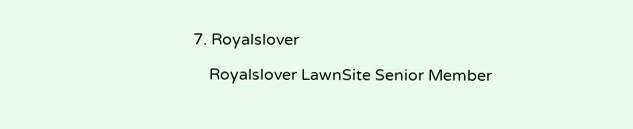7. Royalslover

    Royalslover LawnSite Senior Member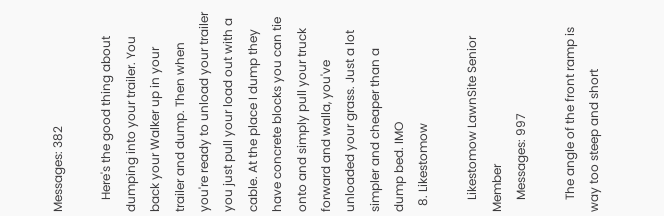Messages: 382

    Here's the good thing about dumping into your trailer. You back your Walker up in your trailer and dump. Then when you're ready to unload your trailer you just pull your load out with a cable. At the place I dump they have concrete blocks you can tie onto and simply pull your truck forward and walla, you've unloaded your grass. Just a lot simpler and cheaper than a dump bed. IMO
  8. Likestomow

    Likestomow LawnSite Senior Member
    Messages: 997

    The angle of the front ramp is way too steep and short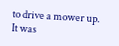to drive a mower up. It was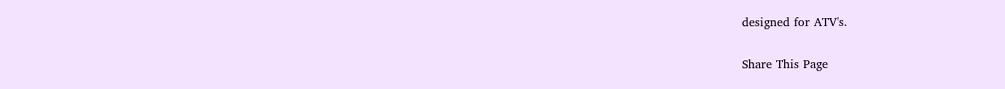designed for ATV's.

Share This Page